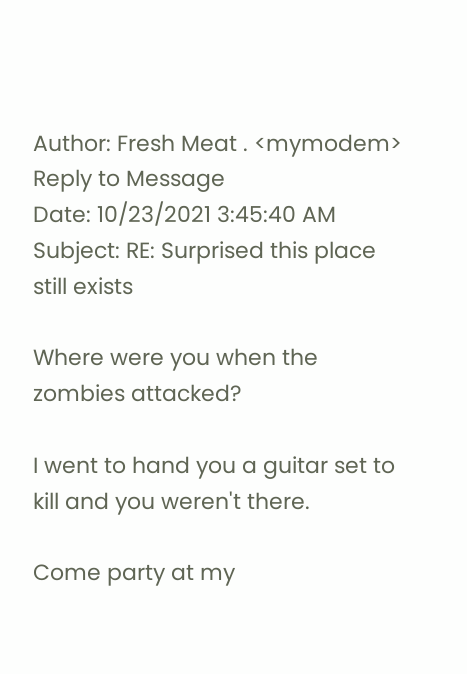Author: Fresh Meat . <mymodem>     Reply to Message
Date: 10/23/2021 3:45:40 AM
Subject: RE: Surprised this place still exists

Where were you when the zombies attacked?

I went to hand you a guitar set to kill and you weren't there.

Come party at my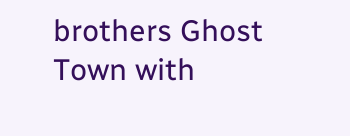brothers Ghost Town with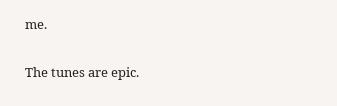me.

The tunes are epic.